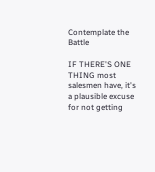Contemplate the Battle

IF THERE'S ONE THING most salesmen have, it's a plausible excuse for not getting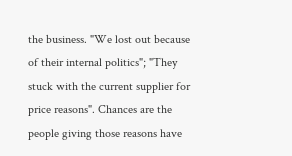the business. "We lost out because of their internal politics"; "They stuck with the current supplier for price reasons". Chances are the people giving those reasons have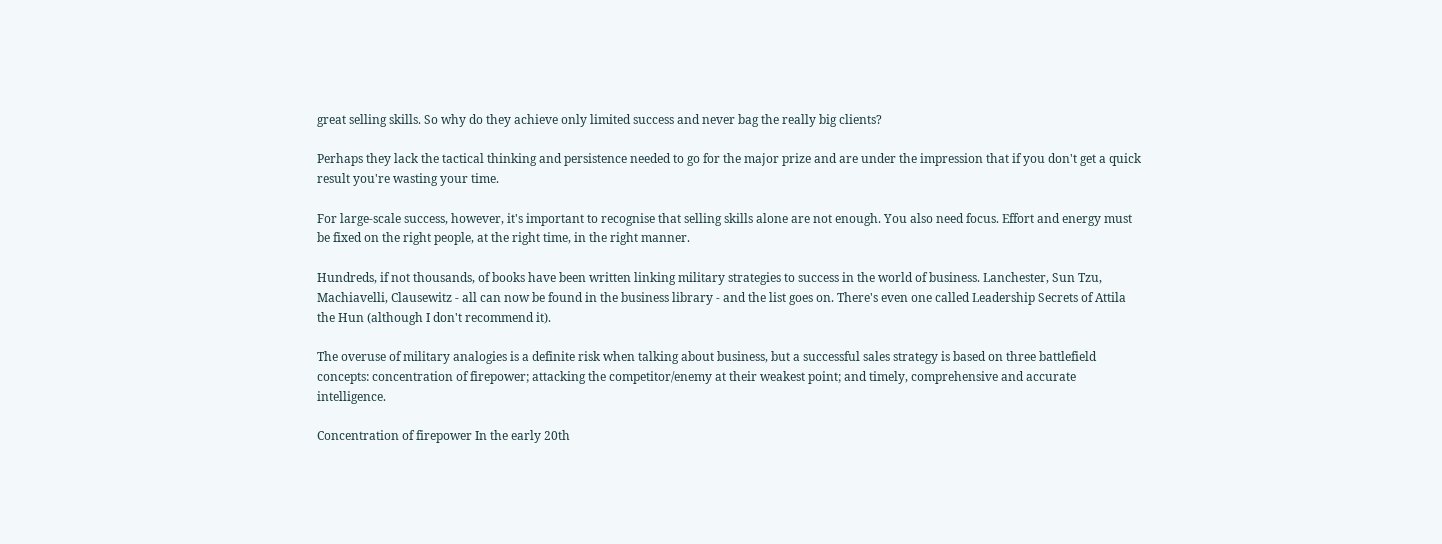great selling skills. So why do they achieve only limited success and never bag the really big clients?

Perhaps they lack the tactical thinking and persistence needed to go for the major prize and are under the impression that if you don't get a quick result you're wasting your time.

For large-scale success, however, it's important to recognise that selling skills alone are not enough. You also need focus. Effort and energy must be fixed on the right people, at the right time, in the right manner.

Hundreds, if not thousands, of books have been written linking military strategies to success in the world of business. Lanchester, Sun Tzu, Machiavelli, Clausewitz - all can now be found in the business library - and the list goes on. There's even one called Leadership Secrets of Attila the Hun (although I don't recommend it).

The overuse of military analogies is a definite risk when talking about business, but a successful sales strategy is based on three battlefield concepts: concentration of firepower; attacking the competitor/enemy at their weakest point; and timely, comprehensive and accurate intelligence.

Concentration of firepower In the early 20th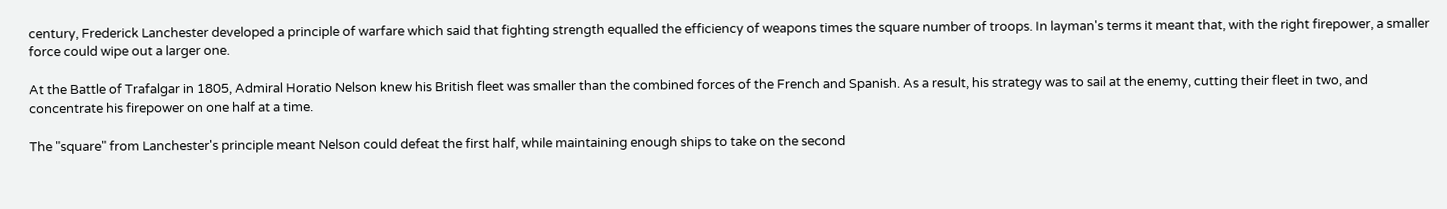century, Frederick Lanchester developed a principle of warfare which said that fighting strength equalled the efficiency of weapons times the square number of troops. In layman's terms it meant that, with the right firepower, a smaller force could wipe out a larger one.

At the Battle of Trafalgar in 1805, Admiral Horatio Nelson knew his British fleet was smaller than the combined forces of the French and Spanish. As a result, his strategy was to sail at the enemy, cutting their fleet in two, and concentrate his firepower on one half at a time.

The "square" from Lanchester's principle meant Nelson could defeat the first half, while maintaining enough ships to take on the second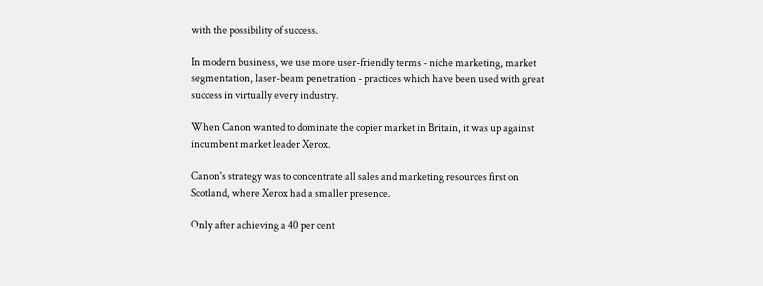with the possibility of success.

In modern business, we use more user-friendly terms - niche marketing, market segmentation, laser-beam penetration - practices which have been used with great success in virtually every industry.

When Canon wanted to dominate the copier market in Britain, it was up against incumbent market leader Xerox.

Canon's strategy was to concentrate all sales and marketing resources first on Scotland, where Xerox had a smaller presence.

Only after achieving a 40 per cent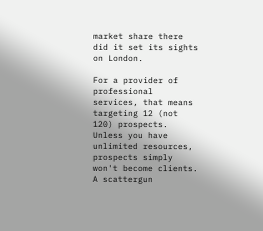market share there did it set its sights on London.

For a provider of professional services, that means targeting 12 (not 120) prospects. Unless you have unlimited resources, prospects simply won't become clients. A scattergun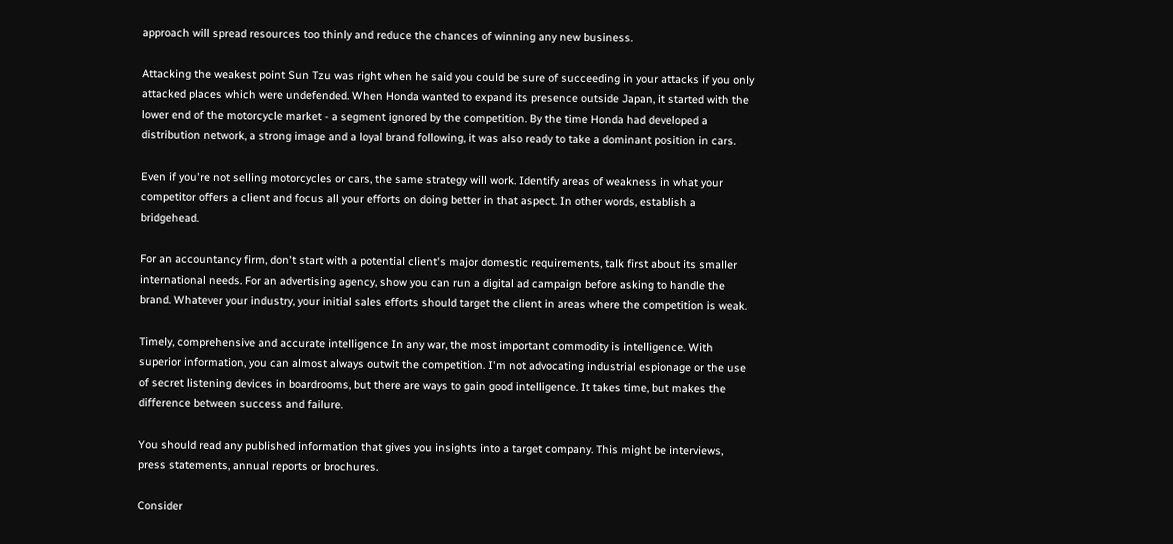approach will spread resources too thinly and reduce the chances of winning any new business.

Attacking the weakest point Sun Tzu was right when he said you could be sure of succeeding in your attacks if you only attacked places which were undefended. When Honda wanted to expand its presence outside Japan, it started with the lower end of the motorcycle market - a segment ignored by the competition. By the time Honda had developed a distribution network, a strong image and a loyal brand following, it was also ready to take a dominant position in cars.

Even if you're not selling motorcycles or cars, the same strategy will work. Identify areas of weakness in what your competitor offers a client and focus all your efforts on doing better in that aspect. In other words, establish a bridgehead.

For an accountancy firm, don't start with a potential client's major domestic requirements, talk first about its smaller international needs. For an advertising agency, show you can run a digital ad campaign before asking to handle the brand. Whatever your industry, your initial sales efforts should target the client in areas where the competition is weak.

Timely, comprehensive and accurate intelligence In any war, the most important commodity is intelligence. With superior information, you can almost always outwit the competition. I'm not advocating industrial espionage or the use of secret listening devices in boardrooms, but there are ways to gain good intelligence. It takes time, but makes the difference between success and failure.

You should read any published information that gives you insights into a target company. This might be interviews, press statements, annual reports or brochures.

Consider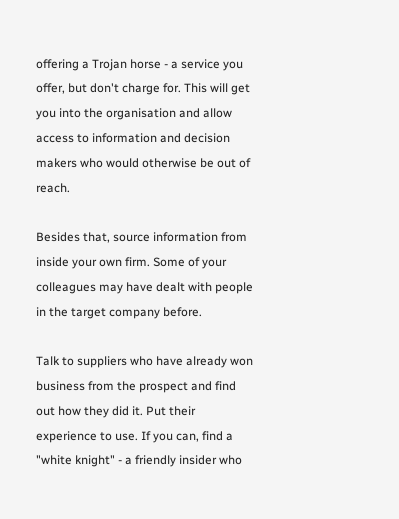offering a Trojan horse - a service you offer, but don't charge for. This will get you into the organisation and allow access to information and decision makers who would otherwise be out of reach.

Besides that, source information from inside your own firm. Some of your colleagues may have dealt with people in the target company before.

Talk to suppliers who have already won business from the prospect and find out how they did it. Put their experience to use. If you can, find a "white knight" - a friendly insider who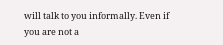will talk to you informally. Even if you are not a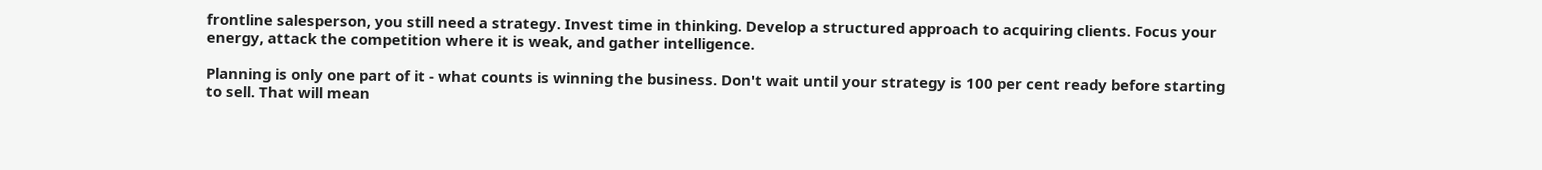frontline salesperson, you still need a strategy. Invest time in thinking. Develop a structured approach to acquiring clients. Focus your energy, attack the competition where it is weak, and gather intelligence.

Planning is only one part of it - what counts is winning the business. Don't wait until your strategy is 100 per cent ready before starting to sell. That will mean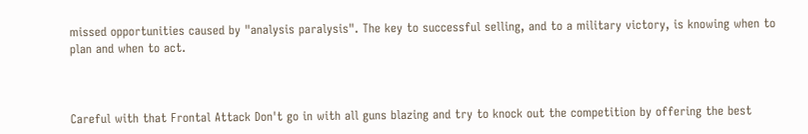missed opportunities caused by "analysis paralysis". The key to successful selling, and to a military victory, is knowing when to plan and when to act.



Careful with that Frontal Attack Don't go in with all guns blazing and try to knock out the competition by offering the best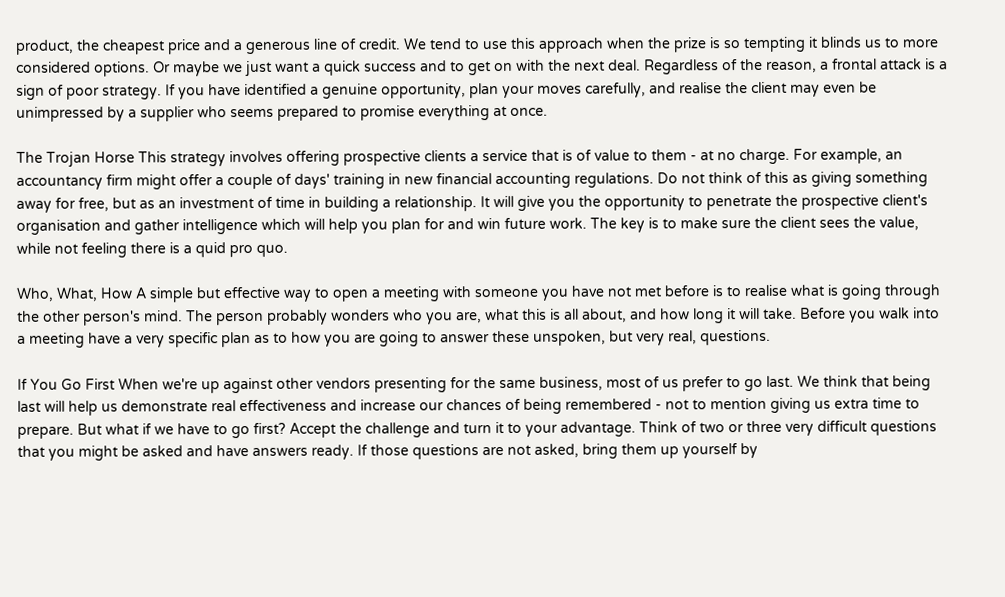product, the cheapest price and a generous line of credit. We tend to use this approach when the prize is so tempting it blinds us to more considered options. Or maybe we just want a quick success and to get on with the next deal. Regardless of the reason, a frontal attack is a sign of poor strategy. If you have identified a genuine opportunity, plan your moves carefully, and realise the client may even be unimpressed by a supplier who seems prepared to promise everything at once.

The Trojan Horse This strategy involves offering prospective clients a service that is of value to them - at no charge. For example, an accountancy firm might offer a couple of days' training in new financial accounting regulations. Do not think of this as giving something away for free, but as an investment of time in building a relationship. It will give you the opportunity to penetrate the prospective client's organisation and gather intelligence which will help you plan for and win future work. The key is to make sure the client sees the value, while not feeling there is a quid pro quo.

Who, What, How A simple but effective way to open a meeting with someone you have not met before is to realise what is going through the other person's mind. The person probably wonders who you are, what this is all about, and how long it will take. Before you walk into a meeting have a very specific plan as to how you are going to answer these unspoken, but very real, questions.

If You Go First When we're up against other vendors presenting for the same business, most of us prefer to go last. We think that being last will help us demonstrate real effectiveness and increase our chances of being remembered - not to mention giving us extra time to prepare. But what if we have to go first? Accept the challenge and turn it to your advantage. Think of two or three very difficult questions that you might be asked and have answers ready. If those questions are not asked, bring them up yourself by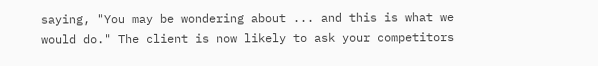saying, "You may be wondering about ... and this is what we would do." The client is now likely to ask your competitors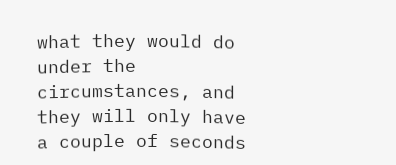what they would do under the circumstances, and they will only have a couple of seconds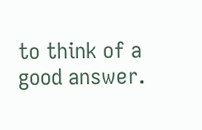to think of a good answer.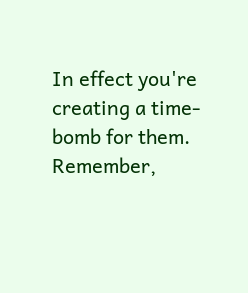In effect you're creating a time-bomb for them. Remember,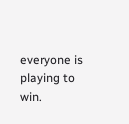everyone is playing to win.